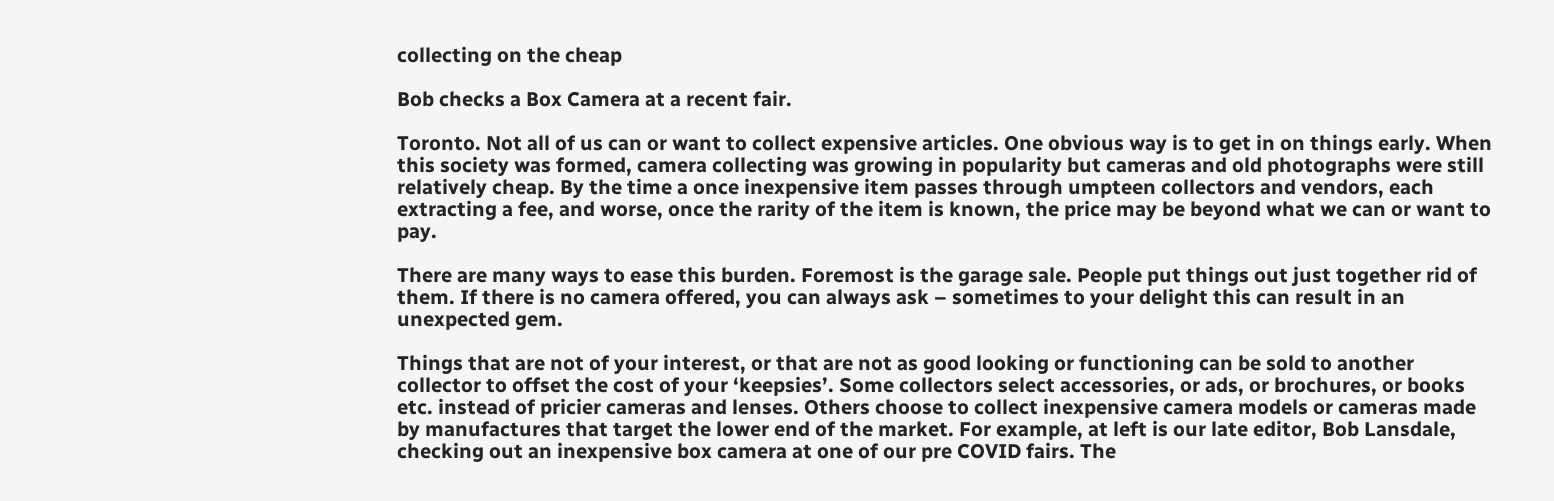collecting on the cheap

Bob checks a Box Camera at a recent fair.

Toronto. Not all of us can or want to collect expensive articles. One obvious way is to get in on things early. When this society was formed, camera collecting was growing in popularity but cameras and old photographs were still relatively cheap. By the time a once inexpensive item passes through umpteen collectors and vendors, each extracting a fee, and worse, once the rarity of the item is known, the price may be beyond what we can or want to pay.

There are many ways to ease this burden. Foremost is the garage sale. People put things out just together rid of them. If there is no camera offered, you can always ask – sometimes to your delight this can result in an unexpected gem.

Things that are not of your interest, or that are not as good looking or functioning can be sold to another collector to offset the cost of your ‘keepsies’. Some collectors select accessories, or ads, or brochures, or books etc. instead of pricier cameras and lenses. Others choose to collect inexpensive camera models or cameras made by manufactures that target the lower end of the market. For example, at left is our late editor, Bob Lansdale, checking out an inexpensive box camera at one of our pre COVID fairs. The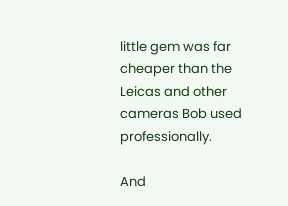little gem was far cheaper than the Leicas and other cameras Bob used professionally.

And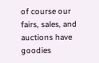of course our fairs, sales, and auctions have goodies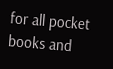for all pocket books and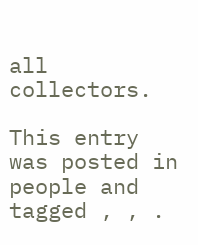all collectors.

This entry was posted in people and tagged , , .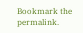Bookmark the permalink.